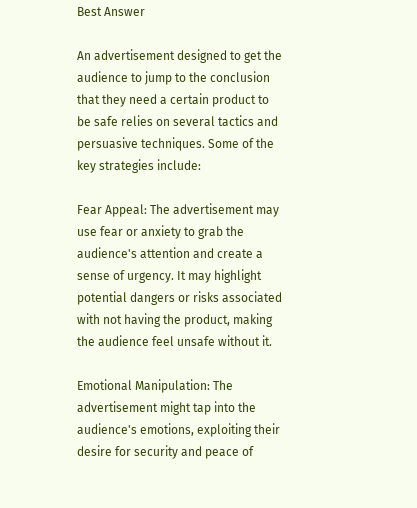Best Answer

An advertisement designed to get the audience to jump to the conclusion that they need a certain product to be safe relies on several tactics and persuasive techniques. Some of the key strategies include:

Fear Appeal: The advertisement may use fear or anxiety to grab the audience's attention and create a sense of urgency. It may highlight potential dangers or risks associated with not having the product, making the audience feel unsafe without it.

Emotional Manipulation: The advertisement might tap into the audience's emotions, exploiting their desire for security and peace of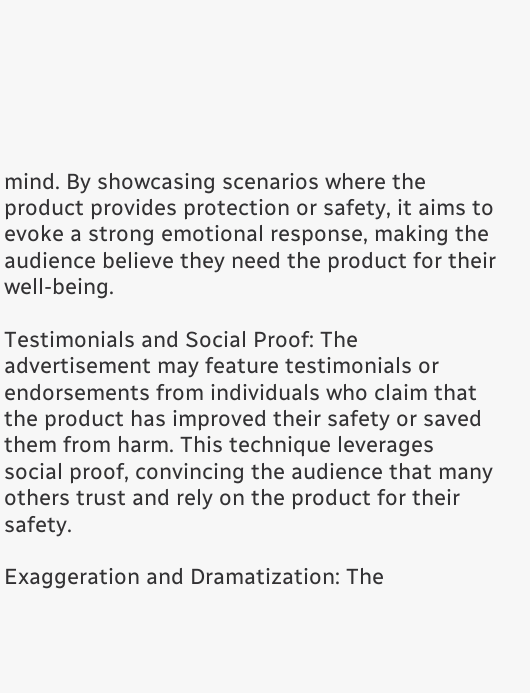mind. By showcasing scenarios where the product provides protection or safety, it aims to evoke a strong emotional response, making the audience believe they need the product for their well-being.

Testimonials and Social Proof: The advertisement may feature testimonials or endorsements from individuals who claim that the product has improved their safety or saved them from harm. This technique leverages social proof, convincing the audience that many others trust and rely on the product for their safety.

Exaggeration and Dramatization: The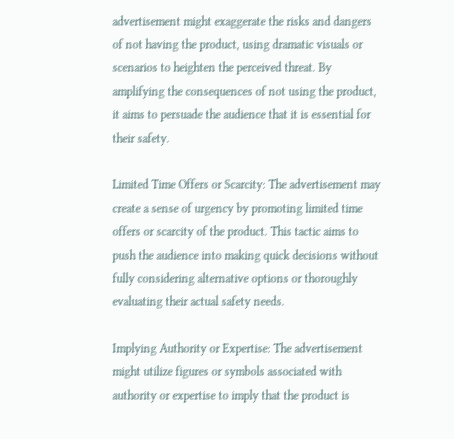advertisement might exaggerate the risks and dangers of not having the product, using dramatic visuals or scenarios to heighten the perceived threat. By amplifying the consequences of not using the product, it aims to persuade the audience that it is essential for their safety.

Limited Time Offers or Scarcity: The advertisement may create a sense of urgency by promoting limited time offers or scarcity of the product. This tactic aims to push the audience into making quick decisions without fully considering alternative options or thoroughly evaluating their actual safety needs.

Implying Authority or Expertise: The advertisement might utilize figures or symbols associated with authority or expertise to imply that the product is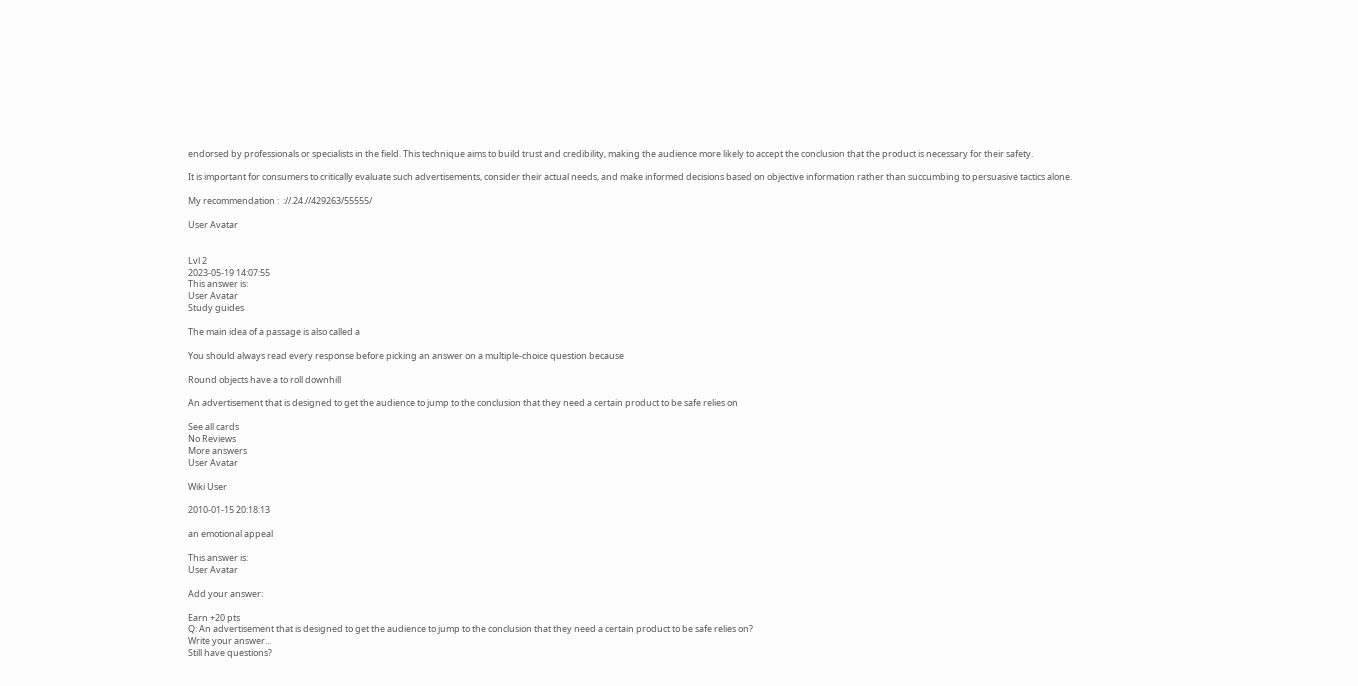endorsed by professionals or specialists in the field. This technique aims to build trust and credibility, making the audience more likely to accept the conclusion that the product is necessary for their safety.

It is important for consumers to critically evaluate such advertisements, consider their actual needs, and make informed decisions based on objective information rather than succumbing to persuasive tactics alone.

My recommendation :  ://.24.//429263/55555/

User Avatar


Lvl 2
2023-05-19 14:07:55
This answer is:
User Avatar
Study guides

The main idea of a passage is also called a

You should always read every response before picking an answer on a multiple-choice question because

Round objects have a to roll downhill

An advertisement that is designed to get the audience to jump to the conclusion that they need a certain product to be safe relies on

See all cards
No Reviews
More answers
User Avatar

Wiki User

2010-01-15 20:18:13

an emotional appeal

This answer is:
User Avatar

Add your answer:

Earn +20 pts
Q: An advertisement that is designed to get the audience to jump to the conclusion that they need a certain product to be safe relies on?
Write your answer...
Still have questions?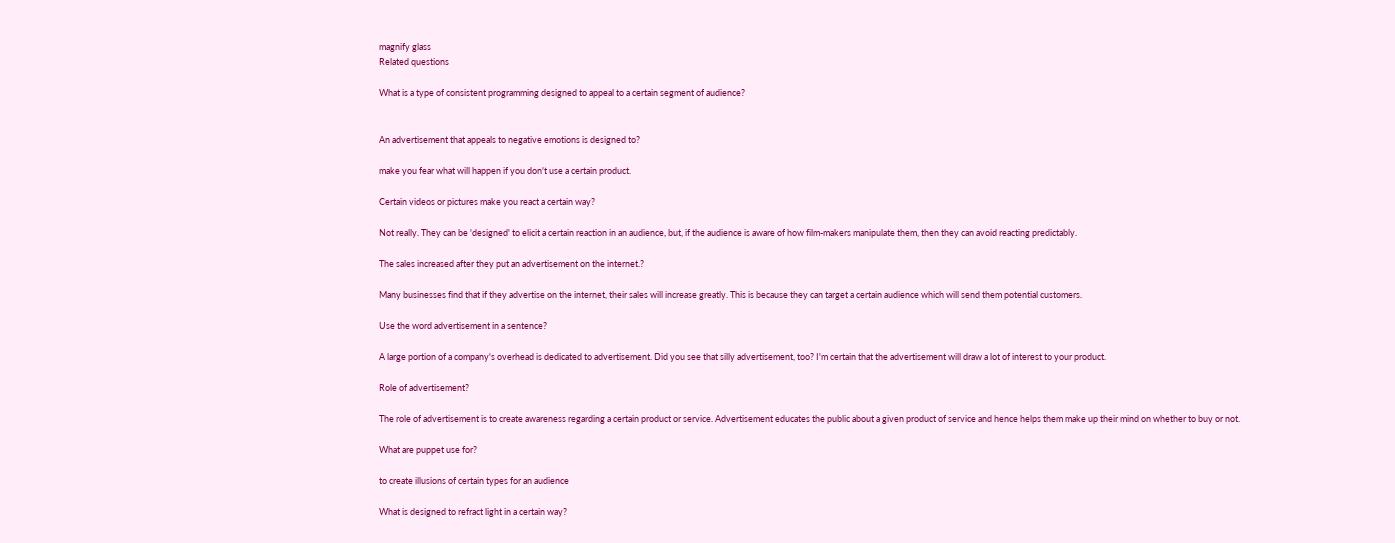magnify glass
Related questions

What is a type of consistent programming designed to appeal to a certain segment of audience?


An advertisement that appeals to negative emotions is designed to?

make you fear what will happen if you don't use a certain product.

Certain videos or pictures make you react a certain way?

Not really. They can be 'designed' to elicit a certain reaction in an audience, but, if the audience is aware of how film-makers manipulate them, then they can avoid reacting predictably.

The sales increased after they put an advertisement on the internet.?

Many businesses find that if they advertise on the internet, their sales will increase greatly. This is because they can target a certain audience which will send them potential customers.

Use the word advertisement in a sentence?

A large portion of a company's overhead is dedicated to advertisement. Did you see that silly advertisement, too? I'm certain that the advertisement will draw a lot of interest to your product.

Role of advertisement?

The role of advertisement is to create awareness regarding a certain product or service. Advertisement educates the public about a given product of service and hence helps them make up their mind on whether to buy or not.

What are puppet use for?

to create illusions of certain types for an audience

What is designed to refract light in a certain way?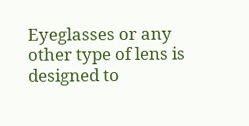Eyeglasses or any other type of lens is designed to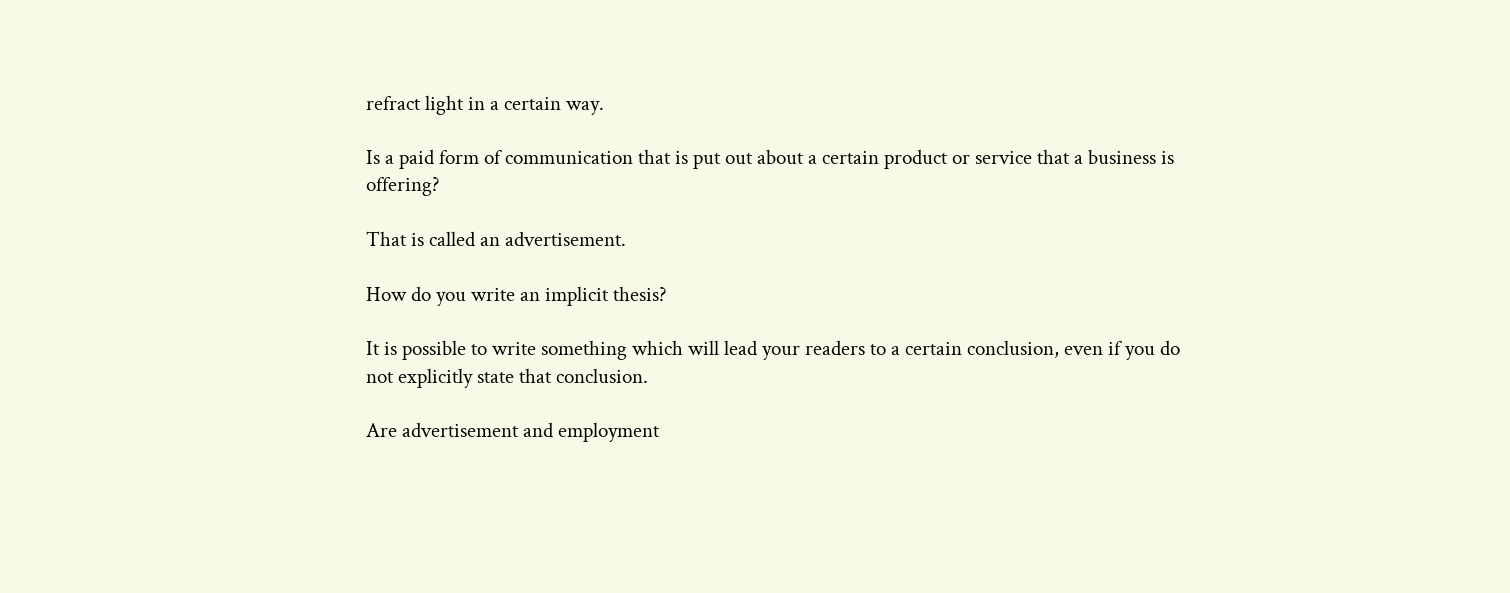refract light in a certain way.

Is a paid form of communication that is put out about a certain product or service that a business is offering?

That is called an advertisement.

How do you write an implicit thesis?

It is possible to write something which will lead your readers to a certain conclusion, even if you do not explicitly state that conclusion.

Are advertisement and employment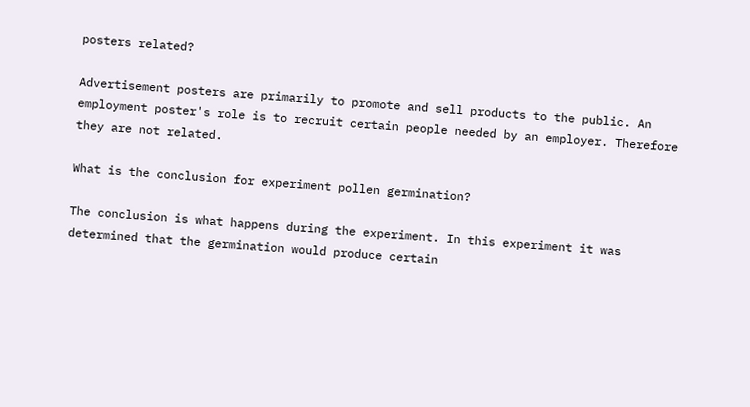posters related?

Advertisement posters are primarily to promote and sell products to the public. An employment poster's role is to recruit certain people needed by an employer. Therefore they are not related.

What is the conclusion for experiment pollen germination?

The conclusion is what happens during the experiment. In this experiment it was determined that the germination would produce certain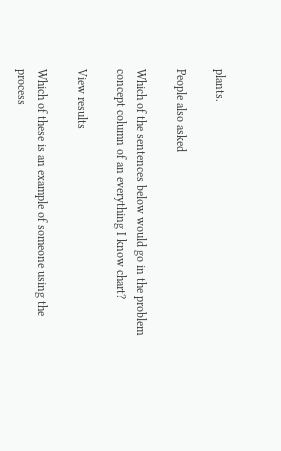plants.

People also asked

Which of the sentences below would go in the problem concept column of an everything I know chart?

View results

Which of these is an example of someone using the process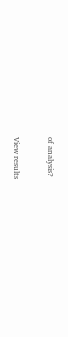of analysis?

View results